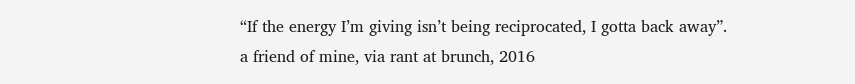“If the energy I’m giving isn’t being reciprocated, I gotta back away”.
a friend of mine, via rant at brunch, 2016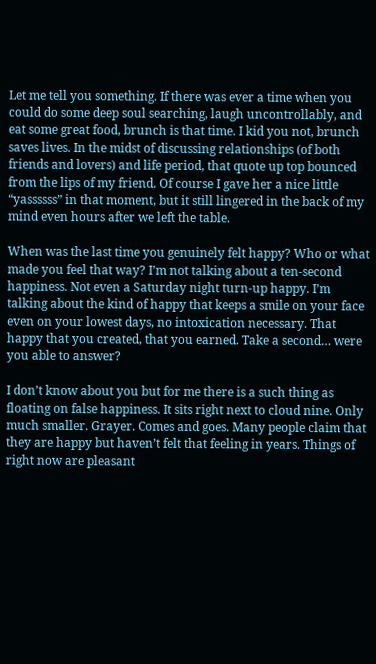Let me tell you something. If there was ever a time when you could do some deep soul searching, laugh uncontrollably, and eat some great food, brunch is that time. I kid you not, brunch saves lives. In the midst of discussing relationships (of both friends and lovers) and life period, that quote up top bounced from the lips of my friend. Of course I gave her a nice little “yassssss” in that moment, but it still lingered in the back of my mind even hours after we left the table.

When was the last time you genuinely felt happy? Who or what made you feel that way? I’m not talking about a ten-second happiness. Not even a Saturday night turn-up happy. I’m talking about the kind of happy that keeps a smile on your face even on your lowest days, no intoxication necessary. That happy that you created, that you earned. Take a second… were you able to answer?

I don’t know about you but for me there is a such thing as floating on false happiness. It sits right next to cloud nine. Only much smaller. Grayer. Comes and goes. Many people claim that they are happy but haven’t felt that feeling in years. Things of right now are pleasant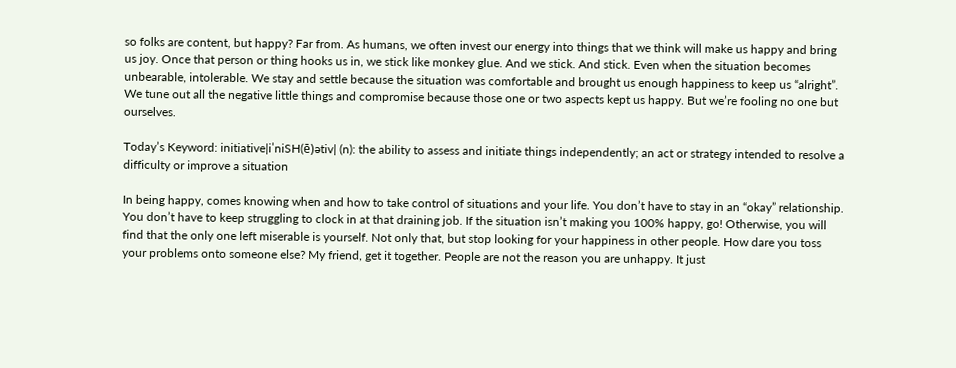so folks are content, but happy? Far from. As humans, we often invest our energy into things that we think will make us happy and bring us joy. Once that person or thing hooks us in, we stick like monkey glue. And we stick. And stick. Even when the situation becomes unbearable, intolerable. We stay and settle because the situation was comfortable and brought us enough happiness to keep us “alright”. We tune out all the negative little things and compromise because those one or two aspects kept us happy. But we’re fooling no one but ourselves.

Today’s Keyword: initiative|iˈniSH(ē)ətiv| (n): the ability to assess and initiate things independently; an act or strategy intended to resolve a difficulty or improve a situation

In being happy, comes knowing when and how to take control of situations and your life. You don’t have to stay in an “okay” relationship. You don’t have to keep struggling to clock in at that draining job. If the situation isn’t making you 100% happy, go! Otherwise, you will find that the only one left miserable is yourself. Not only that, but stop looking for your happiness in other people. How dare you toss your problems onto someone else? My friend, get it together. People are not the reason you are unhappy. It just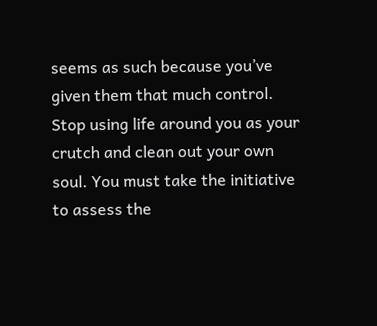seems as such because you’ve given them that much control. Stop using life around you as your crutch and clean out your own soul. You must take the initiative to assess the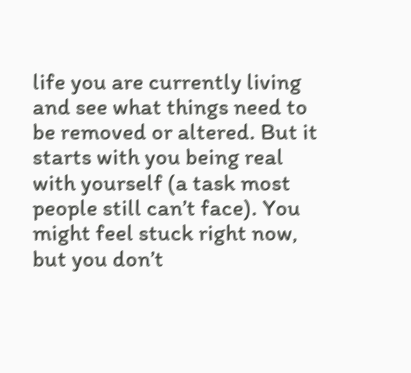life you are currently living and see what things need to be removed or altered. But it starts with you being real with yourself (a task most people still can’t face). You might feel stuck right now, but you don’t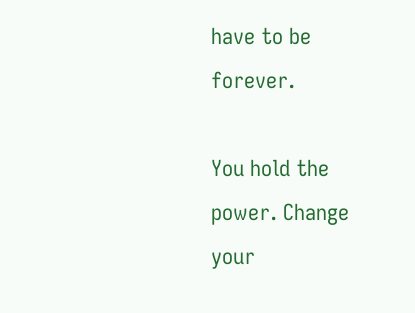have to be forever.

You hold the power. Change your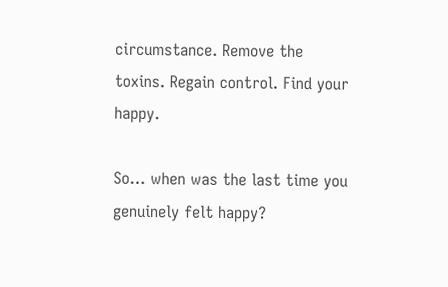circumstance. Remove the toxins. Regain control. Find your happy.

So… when was the last time you genuinely felt happy?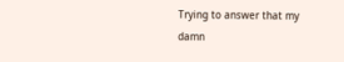Trying to answer that my damn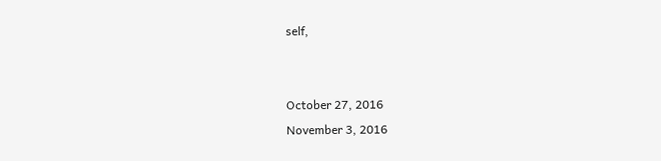self,


October 27, 2016
November 3, 2016